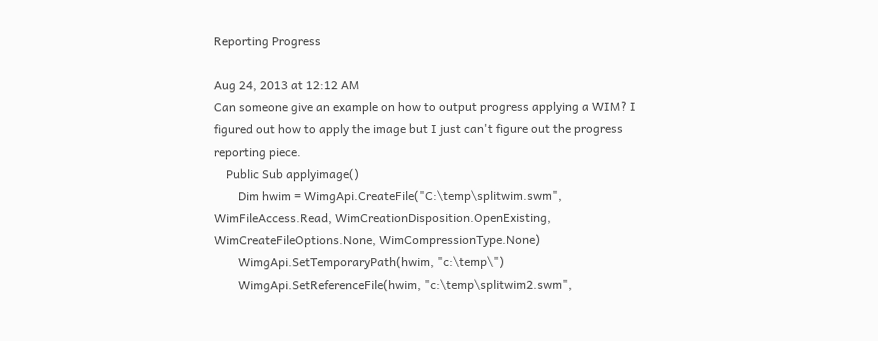Reporting Progress

Aug 24, 2013 at 12:12 AM
Can someone give an example on how to output progress applying a WIM? I figured out how to apply the image but I just can't figure out the progress reporting piece.
    Public Sub applyimage()
        Dim hwim = WimgApi.CreateFile("C:\temp\splitwim.swm", WimFileAccess.Read, WimCreationDisposition.OpenExisting, WimCreateFileOptions.None, WimCompressionType.None)
        WimgApi.SetTemporaryPath(hwim, "c:\temp\")
        WimgApi.SetReferenceFile(hwim, "c:\temp\splitwim2.swm",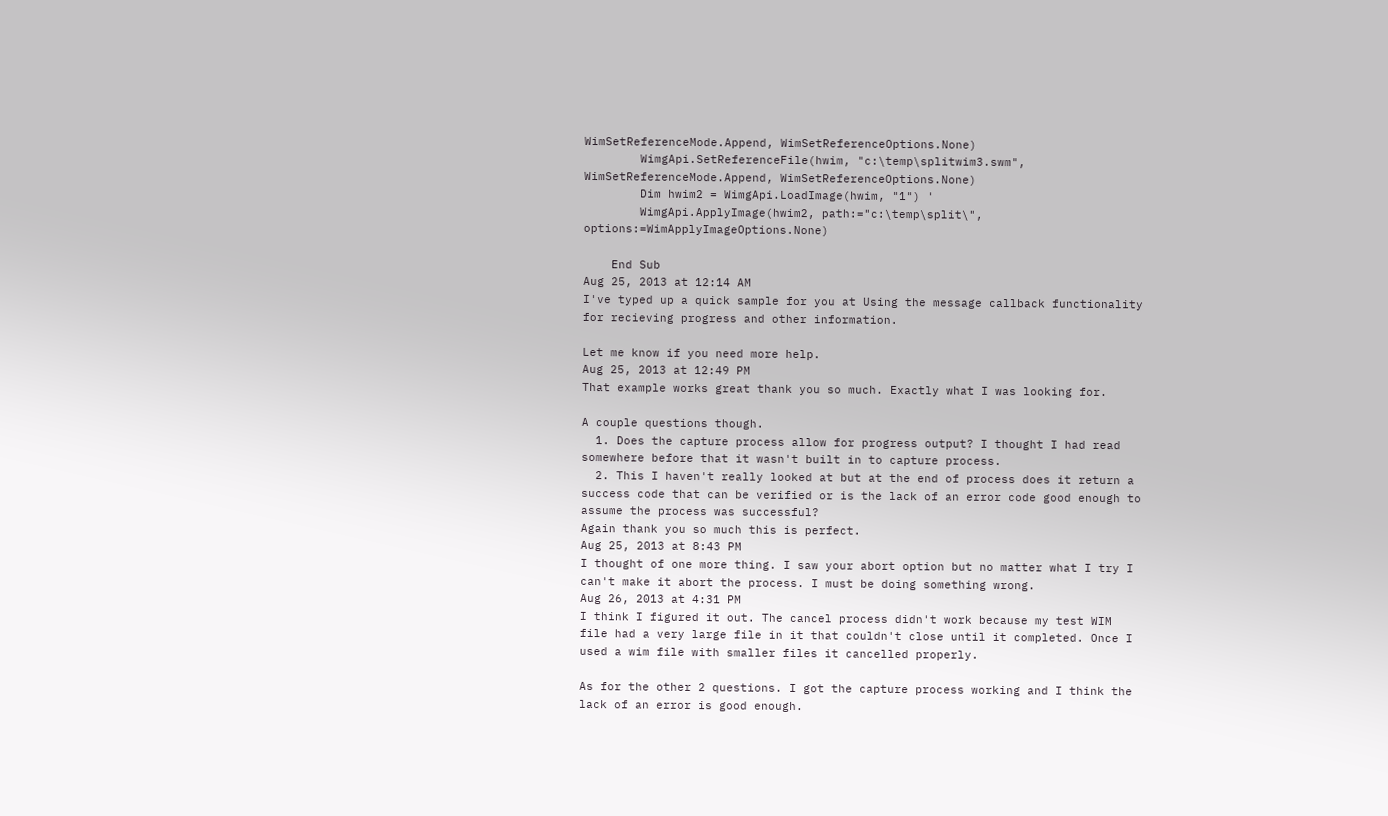WimSetReferenceMode.Append, WimSetReferenceOptions.None)
        WimgApi.SetReferenceFile(hwim, "c:\temp\splitwim3.swm", WimSetReferenceMode.Append, WimSetReferenceOptions.None)
        Dim hwim2 = WimgApi.LoadImage(hwim, "1") '
        WimgApi.ApplyImage(hwim2, path:="c:\temp\split\", options:=WimApplyImageOptions.None)

    End Sub
Aug 25, 2013 at 12:14 AM
I've typed up a quick sample for you at Using the message callback functionality for recieving progress and other information.

Let me know if you need more help.
Aug 25, 2013 at 12:49 PM
That example works great thank you so much. Exactly what I was looking for.

A couple questions though.
  1. Does the capture process allow for progress output? I thought I had read somewhere before that it wasn't built in to capture process.
  2. This I haven't really looked at but at the end of process does it return a success code that can be verified or is the lack of an error code good enough to assume the process was successful?
Again thank you so much this is perfect.
Aug 25, 2013 at 8:43 PM
I thought of one more thing. I saw your abort option but no matter what I try I can't make it abort the process. I must be doing something wrong.
Aug 26, 2013 at 4:31 PM
I think I figured it out. The cancel process didn't work because my test WIM file had a very large file in it that couldn't close until it completed. Once I used a wim file with smaller files it cancelled properly.

As for the other 2 questions. I got the capture process working and I think the lack of an error is good enough.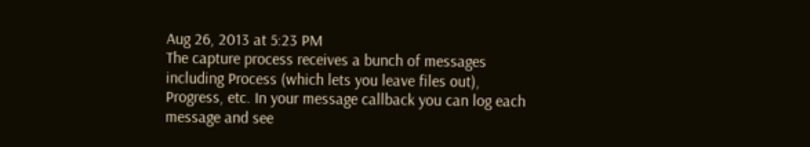Aug 26, 2013 at 5:23 PM
The capture process receives a bunch of messages including Process (which lets you leave files out), Progress, etc. In your message callback you can log each message and see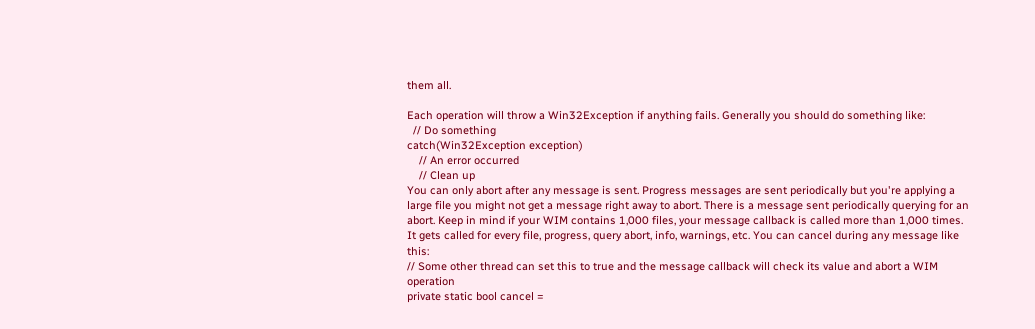them all.

Each operation will throw a Win32Exception if anything fails. Generally you should do something like:
  // Do something
catch(Win32Exception exception)
    // An error occurred
    // Clean up
You can only abort after any message is sent. Progress messages are sent periodically but you're applying a large file you might not get a message right away to abort. There is a message sent periodically querying for an abort. Keep in mind if your WIM contains 1,000 files, your message callback is called more than 1,000 times. It gets called for every file, progress, query abort, info, warnings, etc. You can cancel during any message like this:
// Some other thread can set this to true and the message callback will check its value and abort a WIM operation
private static bool cancel =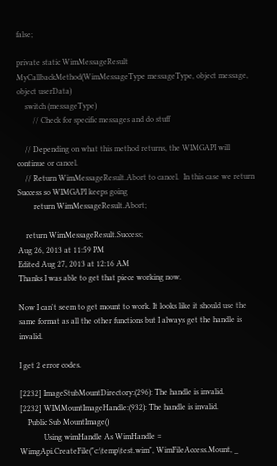false;

private static WimMessageResult MyCallbackMethod(WimMessageType messageType, object message, object userData)
    switch (messageType)
        // Check for specific messages and do stuff

    // Depending on what this method returns, the WIMGAPI will continue or cancel.
    // Return WimMessageResult.Abort to cancel.  In this case we return Success so WIMGAPI keeps going
        return WimMessageResult.Abort;

    return WimMessageResult.Success;
Aug 26, 2013 at 11:59 PM
Edited Aug 27, 2013 at 12:16 AM
Thanks I was able to get that piece working now.

Now I can't seem to get mount to work. It looks like it should use the same format as all the other functions but I always get the handle is invalid.

I get 2 error codes.

[2232] ImageStubMountDirectory:(296): The handle is invalid.
[2232] WIMMountImageHandle:(932): The handle is invalid.
    Public Sub MountImage()
            Using wimHandle As WimHandle = WimgApi.CreateFile("c:\temp\test.wim", WimFileAccess.Mount, _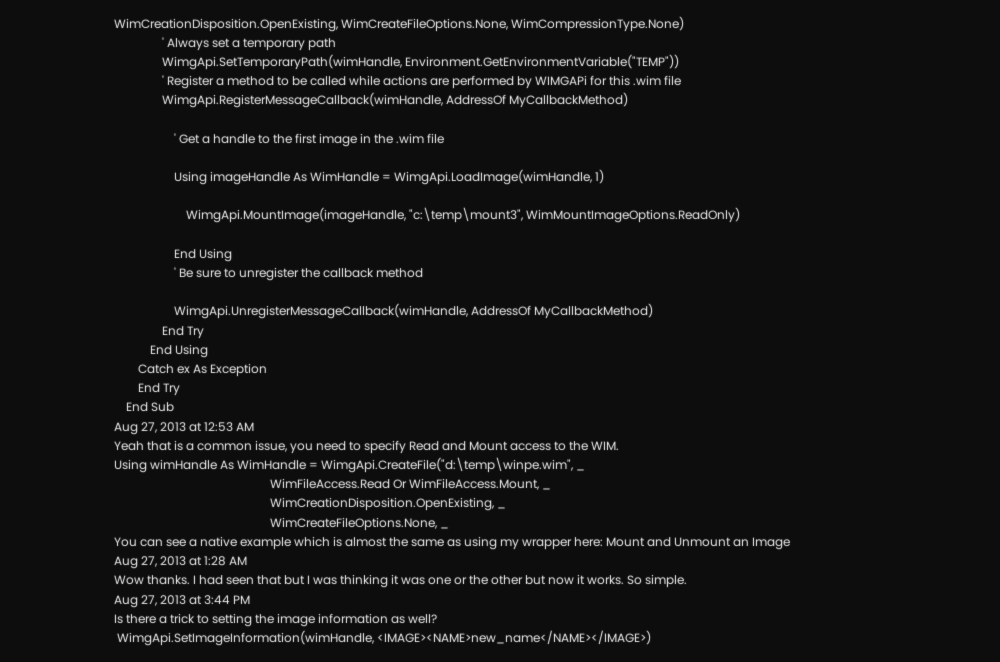WimCreationDisposition.OpenExisting, WimCreateFileOptions.None, WimCompressionType.None)
                ' Always set a temporary path
                WimgApi.SetTemporaryPath(wimHandle, Environment.GetEnvironmentVariable("TEMP"))
                ' Register a method to be called while actions are performed by WIMGAPi for this .wim file
                WimgApi.RegisterMessageCallback(wimHandle, AddressOf MyCallbackMethod)

                    ' Get a handle to the first image in the .wim file

                    Using imageHandle As WimHandle = WimgApi.LoadImage(wimHandle, 1)

                        WimgApi.MountImage(imageHandle, "c:\temp\mount3", WimMountImageOptions.ReadOnly)

                    End Using
                    ' Be sure to unregister the callback method

                    WimgApi.UnregisterMessageCallback(wimHandle, AddressOf MyCallbackMethod)
                End Try
            End Using
        Catch ex As Exception
        End Try
    End Sub
Aug 27, 2013 at 12:53 AM
Yeah that is a common issue, you need to specify Read and Mount access to the WIM.
Using wimHandle As WimHandle = WimgApi.CreateFile("d:\temp\winpe.wim", _
                                                    WimFileAccess.Read Or WimFileAccess.Mount, _
                                                    WimCreationDisposition.OpenExisting, _
                                                    WimCreateFileOptions.None, _
You can see a native example which is almost the same as using my wrapper here: Mount and Unmount an Image
Aug 27, 2013 at 1:28 AM
Wow thanks. I had seen that but I was thinking it was one or the other but now it works. So simple.
Aug 27, 2013 at 3:44 PM
Is there a trick to setting the image information as well?
 WimgApi.SetImageInformation(wimHandle, <IMAGE><NAME>new_name</NAME></IMAGE>)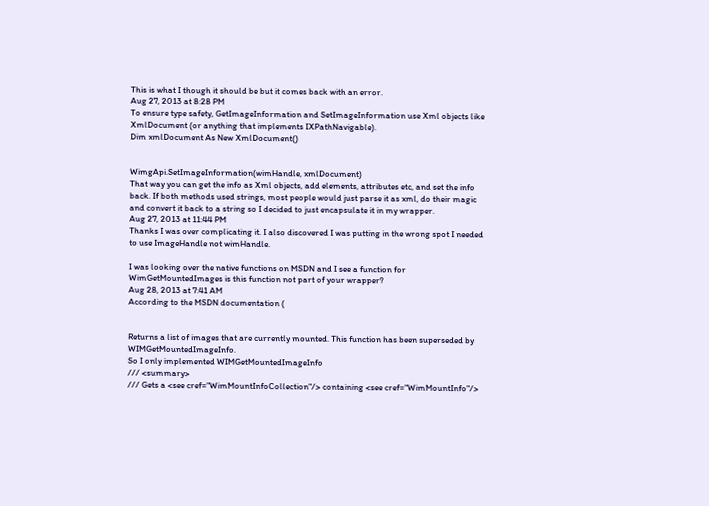This is what I though it should be but it comes back with an error.
Aug 27, 2013 at 8:28 PM
To ensure type safety, GetImageInformation and SetImageInformation use Xml objects like XmlDocument (or anything that implements IXPathNavigable).
Dim xmlDocument As New XmlDocument()


WimgApi.SetImageInformation(wimHandle, xmlDocument)
That way you can get the info as Xml objects, add elements, attributes etc, and set the info back. If both methods used strings, most people would just parse it as xml, do their magic and convert it back to a string so I decided to just encapsulate it in my wrapper.
Aug 27, 2013 at 11:44 PM
Thanks I was over complicating it. I also discovered I was putting in the wrong spot I needed to use ImageHandle not wimHandle.

I was looking over the native functions on MSDN and I see a function for WimGetMountedImages is this function not part of your wrapper?
Aug 28, 2013 at 7:41 AM
According to the MSDN documentation (


Returns a list of images that are currently mounted. This function has been superseded by WIMGetMountedImageInfo.
So I only implemented WIMGetMountedImageInfo
/// <summary>
/// Gets a <see cref="WimMountInfoCollection"/> containing <see cref="WimMountInfo"/>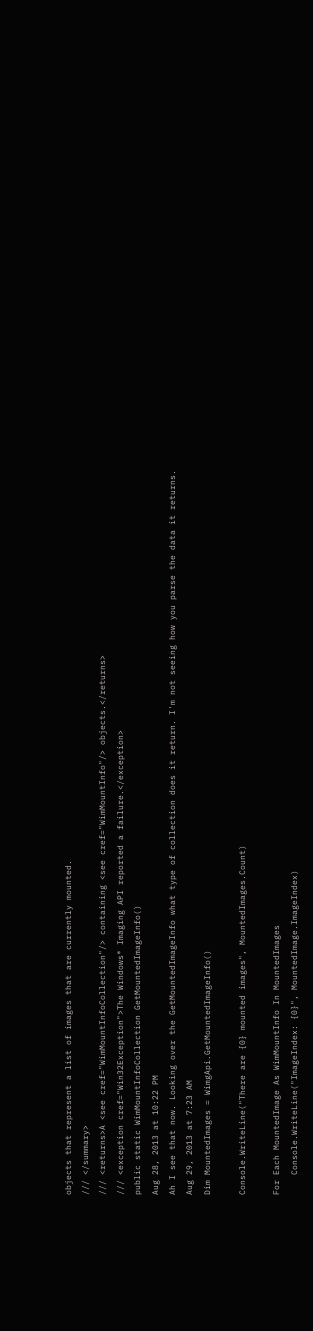objects that represent a list of images that are currently mounted.
/// </summary>
/// <returns>A <see cref="WimMountInfoCollection"/> containing <see cref="WimMountInfo"/> objects.</returns>
/// <exception cref="Win32Exception">The Windows® Imaging API reported a failure.</exception>
public static WimMountInfoCollection GetMountedImageInfo()
Aug 28, 2013 at 10:22 PM
Ah I see that now. Looking over the GetMountedImageInfo what type of collection does it return. I'm not seeing how you parse the data it returns.
Aug 29, 2013 at 7:23 AM
Dim MountedImages = WimgApi.GetMountedImageInfo()

Console.WriteLine("There are {0} mounted images", MountedImages.Count)

For Each MountedImage As WimMountInfo In MountedImages
    Console.WriteLine("ImageIndex: {0}", MountedImage.ImageIndex)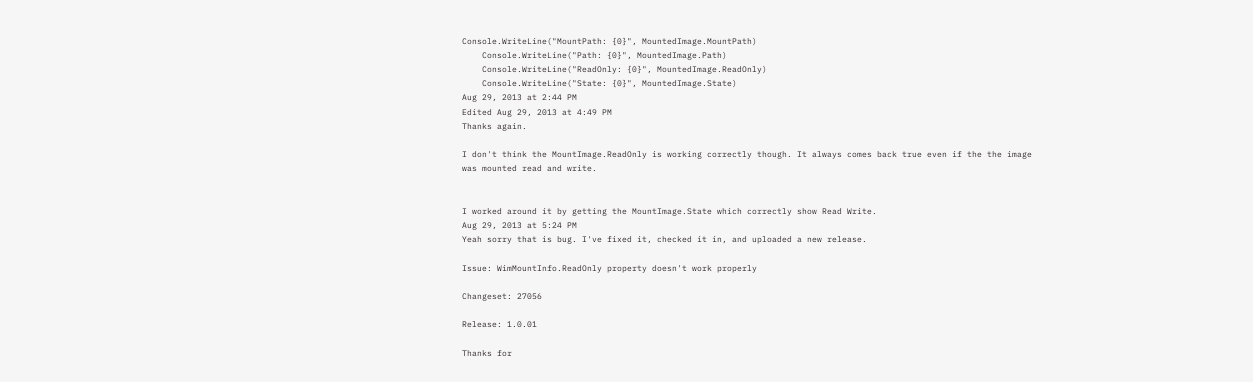Console.WriteLine("MountPath: {0}", MountedImage.MountPath)
    Console.WriteLine("Path: {0}", MountedImage.Path)
    Console.WriteLine("ReadOnly: {0}", MountedImage.ReadOnly)
    Console.WriteLine("State: {0}", MountedImage.State)
Aug 29, 2013 at 2:44 PM
Edited Aug 29, 2013 at 4:49 PM
Thanks again.

I don't think the MountImage.ReadOnly is working correctly though. It always comes back true even if the the image was mounted read and write.


I worked around it by getting the MountImage.State which correctly show Read Write.
Aug 29, 2013 at 5:24 PM
Yeah sorry that is bug. I've fixed it, checked it in, and uploaded a new release.

Issue: WimMountInfo.ReadOnly property doesn't work properly

Changeset: 27056

Release: 1.0.01

Thanks for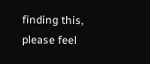finding this, please feel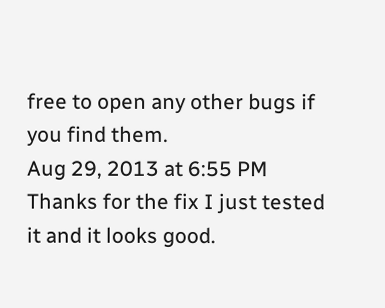free to open any other bugs if you find them.
Aug 29, 2013 at 6:55 PM
Thanks for the fix I just tested it and it looks good.